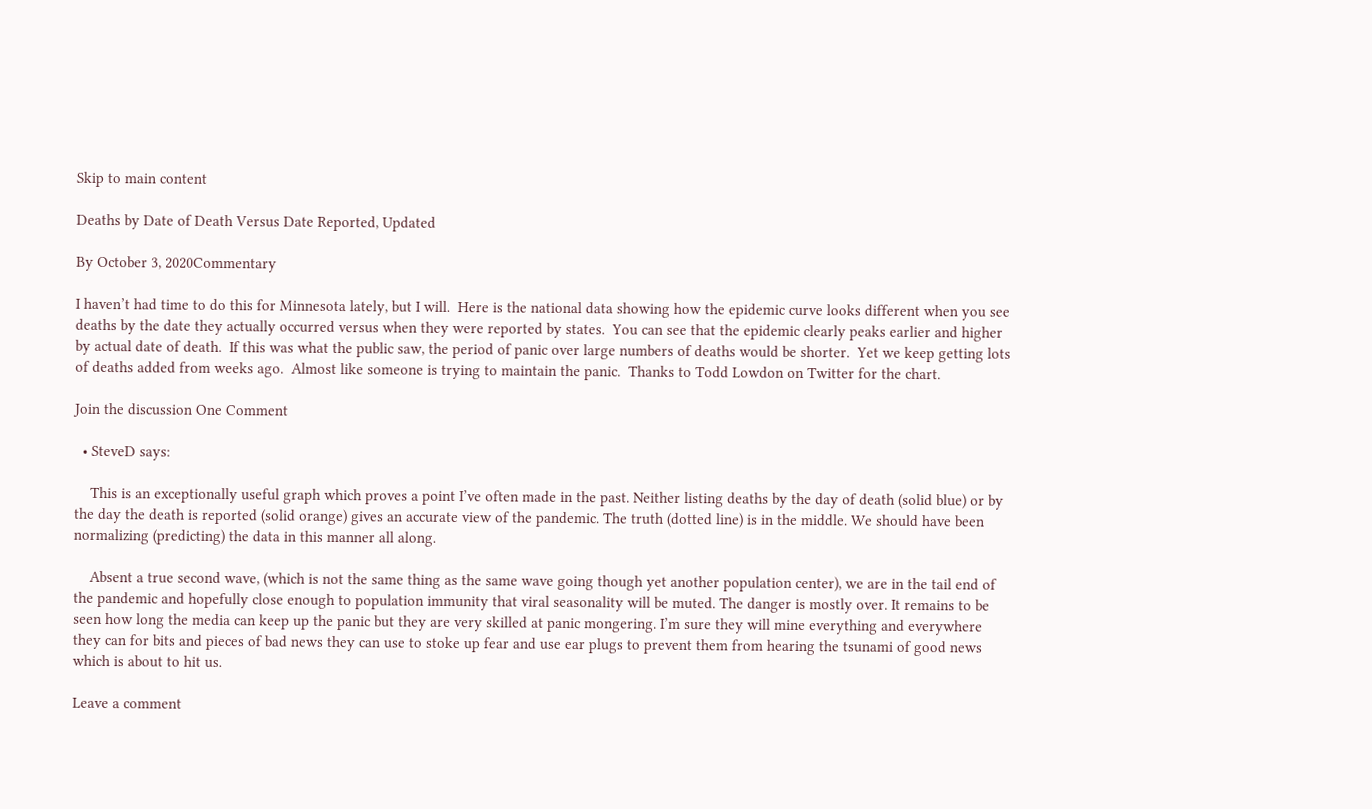Skip to main content

Deaths by Date of Death Versus Date Reported, Updated

By October 3, 2020Commentary

I haven’t had time to do this for Minnesota lately, but I will.  Here is the national data showing how the epidemic curve looks different when you see deaths by the date they actually occurred versus when they were reported by states.  You can see that the epidemic clearly peaks earlier and higher by actual date of death.  If this was what the public saw, the period of panic over large numbers of deaths would be shorter.  Yet we keep getting lots of deaths added from weeks ago.  Almost like someone is trying to maintain the panic.  Thanks to Todd Lowdon on Twitter for the chart.

Join the discussion One Comment

  • SteveD says:

    This is an exceptionally useful graph which proves a point I’ve often made in the past. Neither listing deaths by the day of death (solid blue) or by the day the death is reported (solid orange) gives an accurate view of the pandemic. The truth (dotted line) is in the middle. We should have been normalizing (predicting) the data in this manner all along.

    Absent a true second wave, (which is not the same thing as the same wave going though yet another population center), we are in the tail end of the pandemic and hopefully close enough to population immunity that viral seasonality will be muted. The danger is mostly over. It remains to be seen how long the media can keep up the panic but they are very skilled at panic mongering. I’m sure they will mine everything and everywhere they can for bits and pieces of bad news they can use to stoke up fear and use ear plugs to prevent them from hearing the tsunami of good news which is about to hit us.

Leave a comment